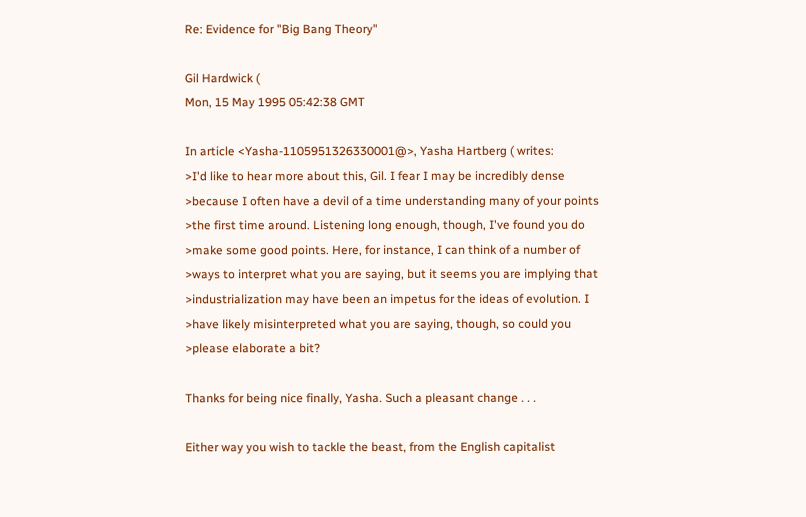Re: Evidence for "Big Bang Theory"

Gil Hardwick (
Mon, 15 May 1995 05:42:38 GMT

In article <Yasha-1105951326330001@>, Yasha Hartberg ( writes:
>I'd like to hear more about this, Gil. I fear I may be incredibly dense
>because I often have a devil of a time understanding many of your points
>the first time around. Listening long enough, though, I've found you do
>make some good points. Here, for instance, I can think of a number of
>ways to interpret what you are saying, but it seems you are implying that
>industrialization may have been an impetus for the ideas of evolution. I
>have likely misinterpreted what you are saying, though, so could you
>please elaborate a bit?

Thanks for being nice finally, Yasha. Such a pleasant change . . .

Either way you wish to tackle the beast, from the English capitalist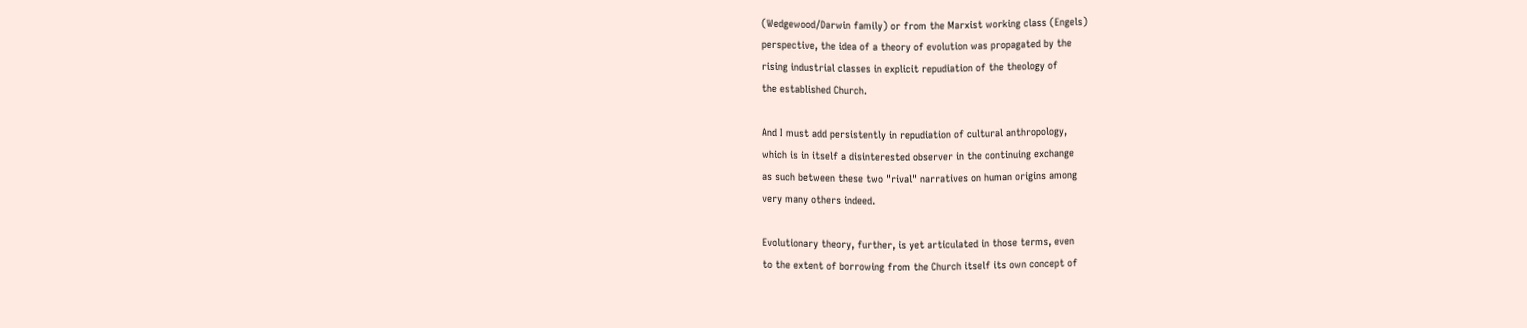(Wedgewood/Darwin family) or from the Marxist working class (Engels)
perspective, the idea of a theory of evolution was propagated by the
rising industrial classes in explicit repudiation of the theology of
the established Church.

And I must add persistently in repudiation of cultural anthropology,
which is in itself a disinterested observer in the continuing exchange
as such between these two "rival" narratives on human origins among
very many others indeed.

Evolutionary theory, further, is yet articulated in those terms, even
to the extent of borrowing from the Church itself its own concept of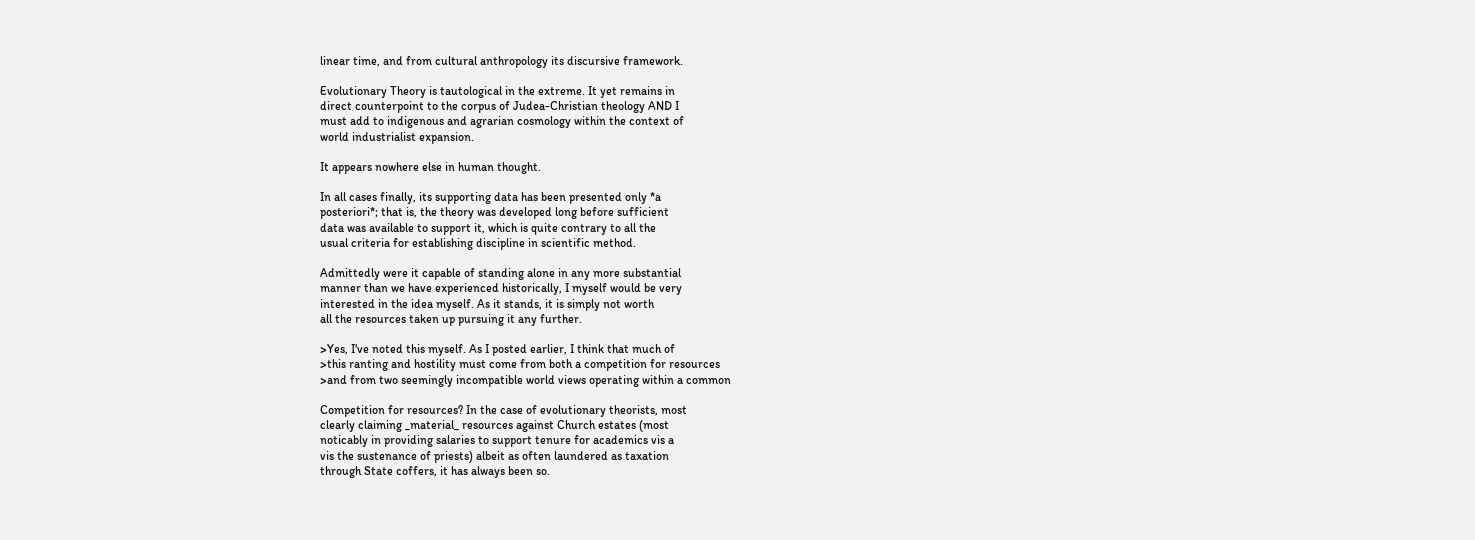linear time, and from cultural anthropology its discursive framework.

Evolutionary Theory is tautological in the extreme. It yet remains in
direct counterpoint to the corpus of Judea-Christian theology AND I
must add to indigenous and agrarian cosmology within the context of
world industrialist expansion.

It appears nowhere else in human thought.

In all cases finally, its supporting data has been presented only *a
posteriori*; that is, the theory was developed long before sufficient
data was available to support it, which is quite contrary to all the
usual criteria for establishing discipline in scientific method.

Admittedly were it capable of standing alone in any more substantial
manner than we have experienced historically, I myself would be very
interested in the idea myself. As it stands, it is simply not worth
all the resources taken up pursuing it any further.

>Yes, I've noted this myself. As I posted earlier, I think that much of
>this ranting and hostility must come from both a competition for resources
>and from two seemingly incompatible world views operating within a common

Competition for resources? In the case of evolutionary theorists, most
clearly claiming _material_ resources against Church estates (most
noticably in providing salaries to support tenure for academics vis a
vis the sustenance of priests) albeit as often laundered as taxation
through State coffers, it has always been so.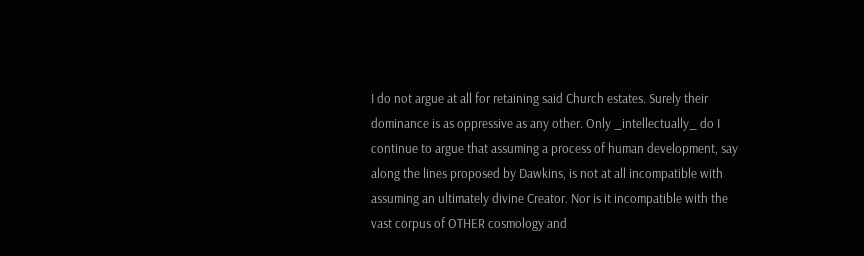I do not argue at all for retaining said Church estates. Surely their
dominance is as oppressive as any other. Only _intellectually_ do I
continue to argue that assuming a process of human development, say
along the lines proposed by Dawkins, is not at all incompatible with
assuming an ultimately divine Creator. Nor is it incompatible with the
vast corpus of OTHER cosmology and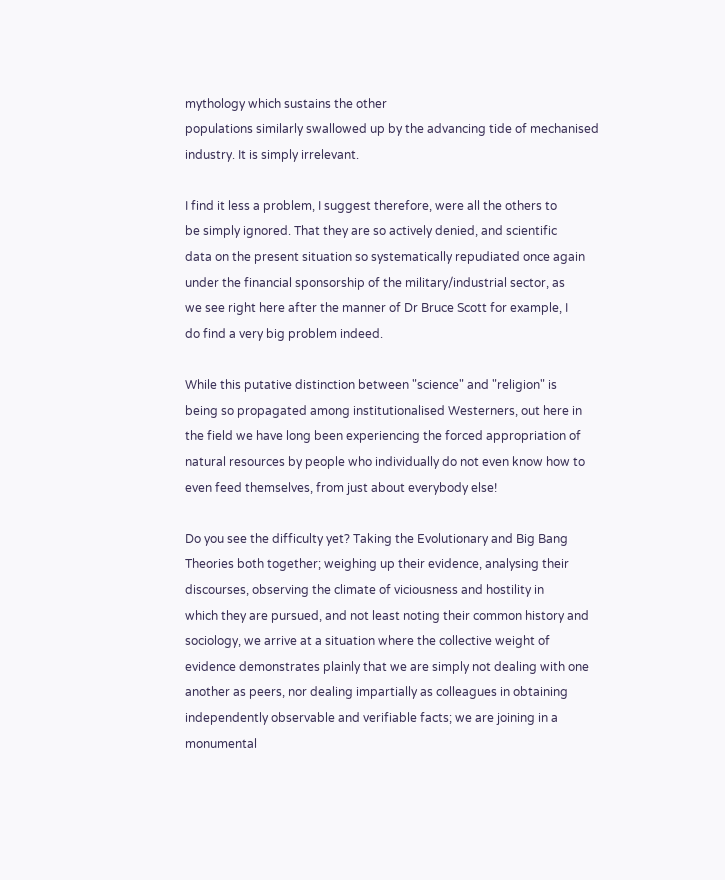mythology which sustains the other
populations similarly swallowed up by the advancing tide of mechanised
industry. It is simply irrelevant.

I find it less a problem, I suggest therefore, were all the others to
be simply ignored. That they are so actively denied, and scientific
data on the present situation so systematically repudiated once again
under the financial sponsorship of the military/industrial sector, as
we see right here after the manner of Dr Bruce Scott for example, I
do find a very big problem indeed.

While this putative distinction between "science" and "religion" is
being so propagated among institutionalised Westerners, out here in
the field we have long been experiencing the forced appropriation of
natural resources by people who individually do not even know how to
even feed themselves, from just about everybody else!

Do you see the difficulty yet? Taking the Evolutionary and Big Bang
Theories both together; weighing up their evidence, analysing their
discourses, observing the climate of viciousness and hostility in
which they are pursued, and not least noting their common history and
sociology, we arrive at a situation where the collective weight of
evidence demonstrates plainly that we are simply not dealing with one
another as peers, nor dealing impartially as colleagues in obtaining
independently observable and verifiable facts; we are joining in a
monumental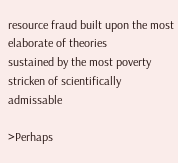resource fraud built upon the most elaborate of theories
sustained by the most poverty stricken of scientifically admissable

>Perhaps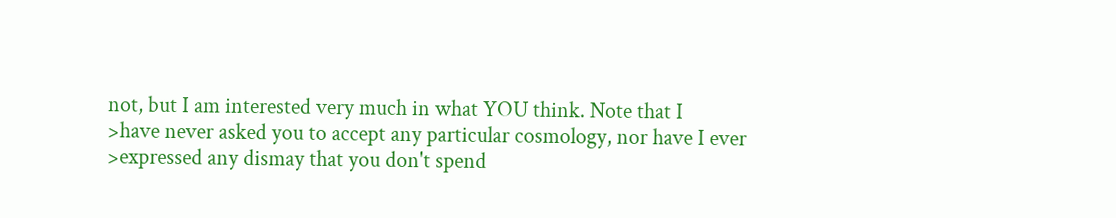not, but I am interested very much in what YOU think. Note that I
>have never asked you to accept any particular cosmology, nor have I ever
>expressed any dismay that you don't spend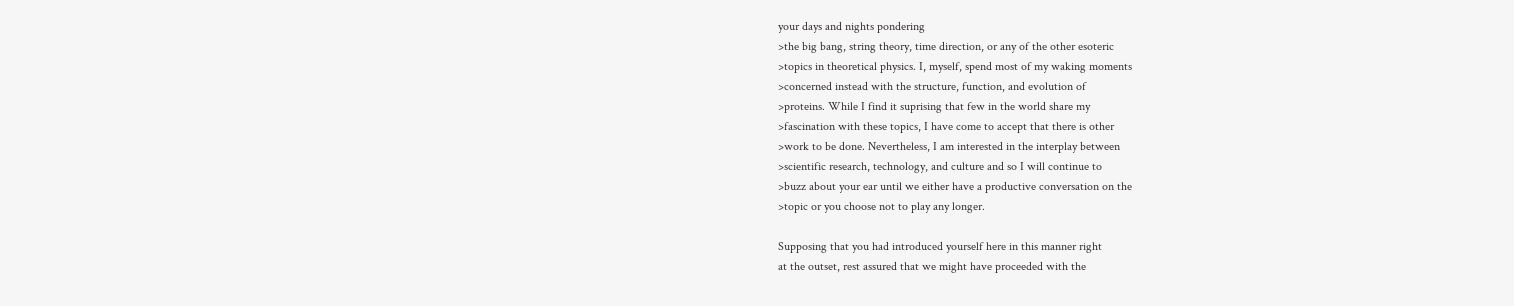your days and nights pondering
>the big bang, string theory, time direction, or any of the other esoteric
>topics in theoretical physics. I, myself, spend most of my waking moments
>concerned instead with the structure, function, and evolution of
>proteins. While I find it suprising that few in the world share my
>fascination with these topics, I have come to accept that there is other
>work to be done. Nevertheless, I am interested in the interplay between
>scientific research, technology, and culture and so I will continue to
>buzz about your ear until we either have a productive conversation on the
>topic or you choose not to play any longer.

Supposing that you had introduced yourself here in this manner right
at the outset, rest assured that we might have proceeded with the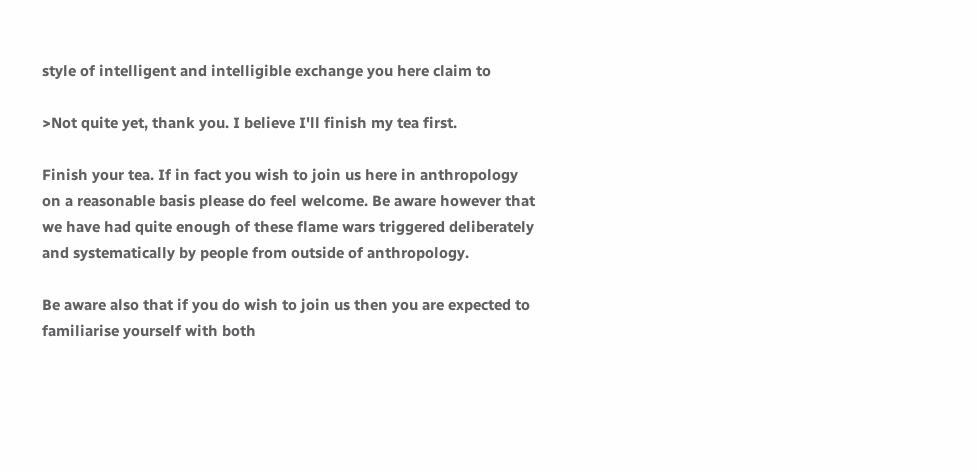style of intelligent and intelligible exchange you here claim to

>Not quite yet, thank you. I believe I'll finish my tea first.

Finish your tea. If in fact you wish to join us here in anthropology
on a reasonable basis please do feel welcome. Be aware however that
we have had quite enough of these flame wars triggered deliberately
and systematically by people from outside of anthropology.

Be aware also that if you do wish to join us then you are expected to
familiarise yourself with both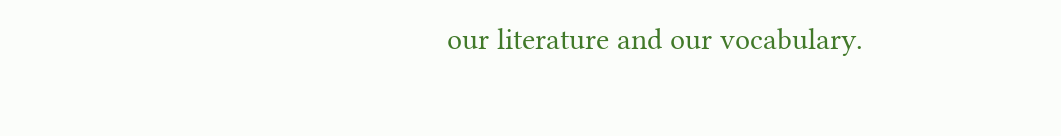our literature and our vocabulary.